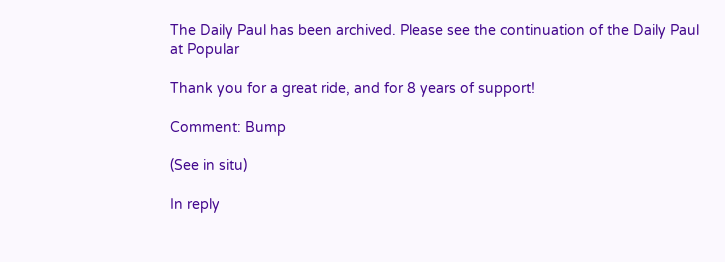The Daily Paul has been archived. Please see the continuation of the Daily Paul at Popular

Thank you for a great ride, and for 8 years of support!

Comment: Bump

(See in situ)

In reply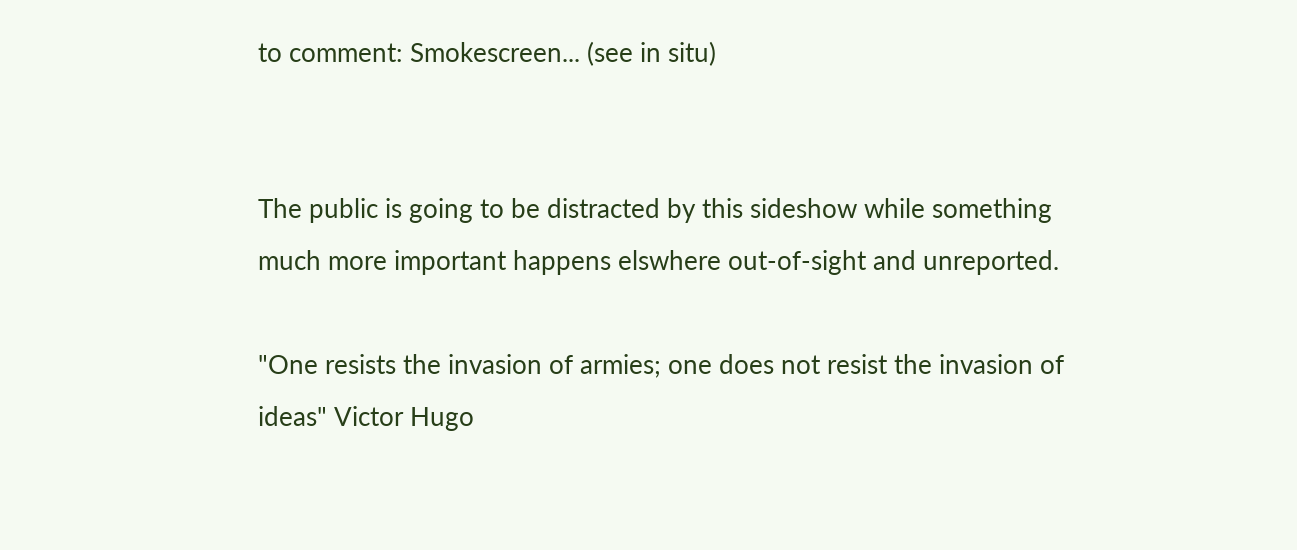to comment: Smokescreen... (see in situ)


The public is going to be distracted by this sideshow while something much more important happens elswhere out-of-sight and unreported.

"One resists the invasion of armies; one does not resist the invasion of ideas" Victor Hugo